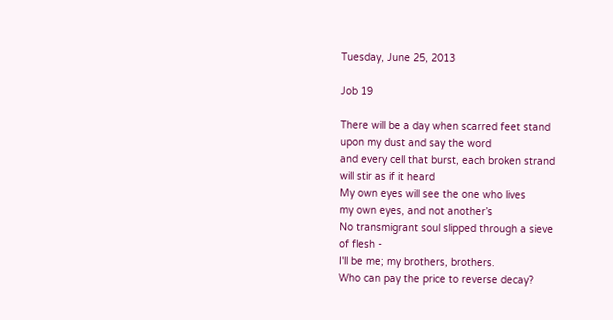Tuesday, June 25, 2013

Job 19

There will be a day when scarred feet stand
upon my dust and say the word
and every cell that burst, each broken strand
will stir as if it heard
My own eyes will see the one who lives
my own eyes, and not another’s
No transmigrant soul slipped through a sieve
of flesh -
I'll be me; my brothers, brothers.
Who can pay the price to reverse decay?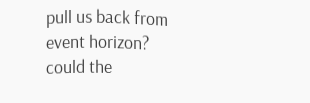pull us back from event horizon?
could the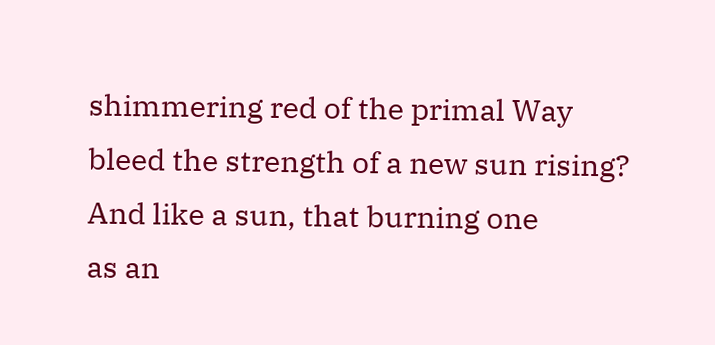shimmering red of the primal Way
bleed the strength of a new sun rising?
And like a sun, that burning one
as an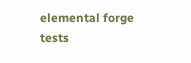elemental forge
tests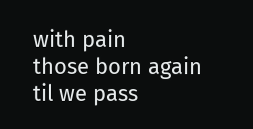with pain
those born again
til we pass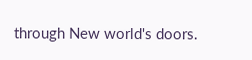through New world's doors.